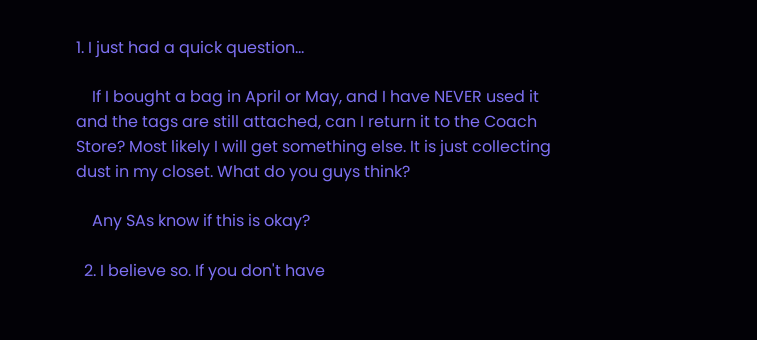1. I just had a quick question...

    If I bought a bag in April or May, and I have NEVER used it and the tags are still attached, can I return it to the Coach Store? Most likely I will get something else. It is just collecting dust in my closet. What do you guys think?

    Any SAs know if this is okay?

  2. I believe so. If you don't have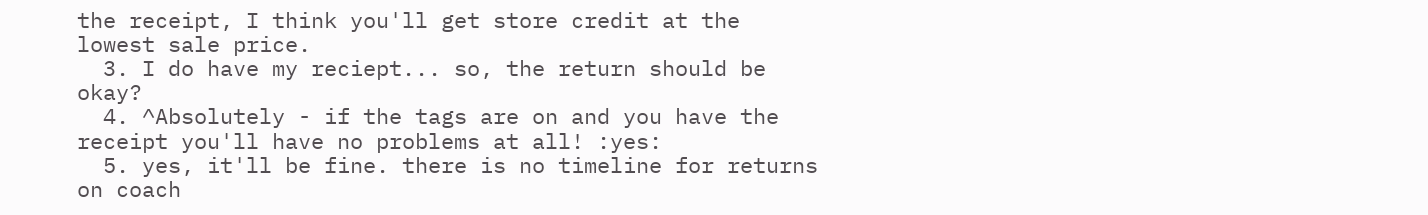the receipt, I think you'll get store credit at the lowest sale price.
  3. I do have my reciept... so, the return should be okay?
  4. ^Absolutely - if the tags are on and you have the receipt you'll have no problems at all! :yes:
  5. yes, it'll be fine. there is no timeline for returns on coach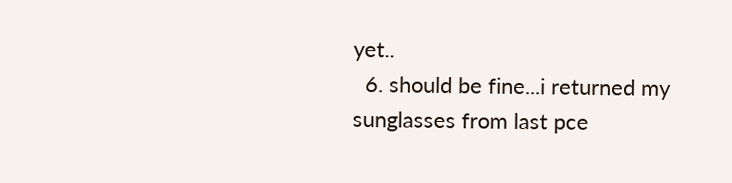yet..
  6. should be fine...i returned my sunglasses from last pce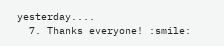yesterday....
  7. Thanks everyone! :smile: